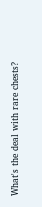What's the deal with rare chests?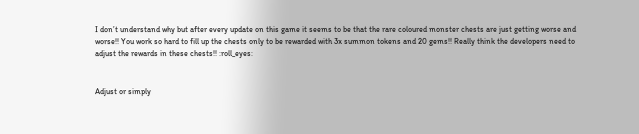I don’t understand why but after every update on this game it seems to be that the rare coloured monster chests are just getting worse and worse!! You work so hard to fill up the chests only to be rewarded with 3x summon tokens and 20 gems!! Really think the developers need to adjust the rewards in these chests!! :roll_eyes:


Adjust or simply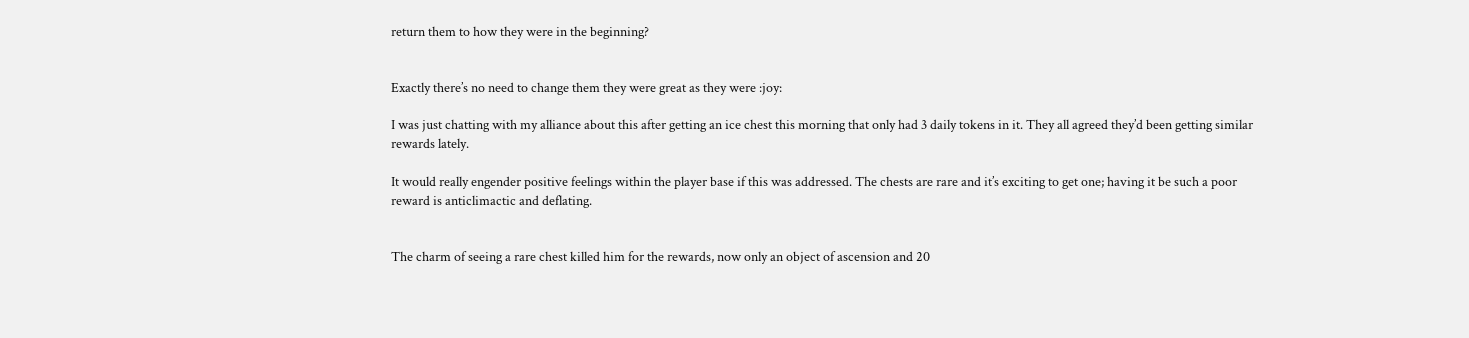return them to how they were in the beginning?


Exactly there’s no need to change them they were great as they were :joy:

I was just chatting with my alliance about this after getting an ice chest this morning that only had 3 daily tokens in it. They all agreed they’d been getting similar rewards lately.

It would really engender positive feelings within the player base if this was addressed. The chests are rare and it’s exciting to get one; having it be such a poor reward is anticlimactic and deflating.


The charm of seeing a rare chest killed him for the rewards, now only an object of ascension and 20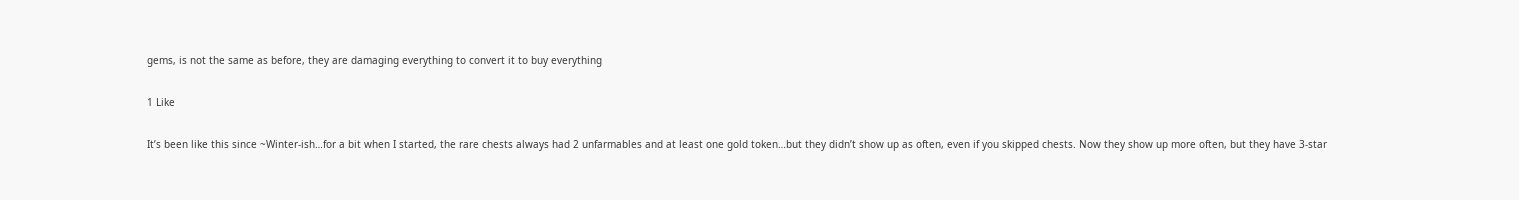gems, is not the same as before, they are damaging everything to convert it to buy everything

1 Like

It’s been like this since ~Winter-ish…for a bit when I started, the rare chests always had 2 unfarmables and at least one gold token…but they didn’t show up as often, even if you skipped chests. Now they show up more often, but they have 3-star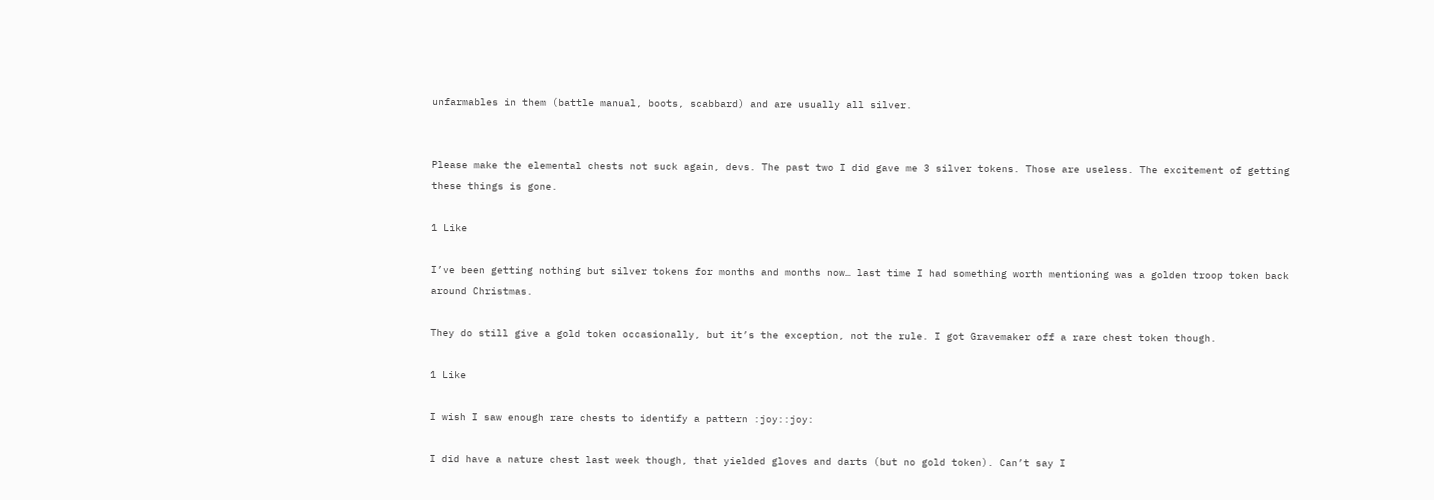unfarmables in them (battle manual, boots, scabbard) and are usually all silver.


Please make the elemental chests not suck again, devs. The past two I did gave me 3 silver tokens. Those are useless. The excitement of getting these things is gone.

1 Like

I’ve been getting nothing but silver tokens for months and months now… last time I had something worth mentioning was a golden troop token back around Christmas.

They do still give a gold token occasionally, but it’s the exception, not the rule. I got Gravemaker off a rare chest token though.

1 Like

I wish I saw enough rare chests to identify a pattern :joy::joy:

I did have a nature chest last week though, that yielded gloves and darts (but no gold token). Can’t say I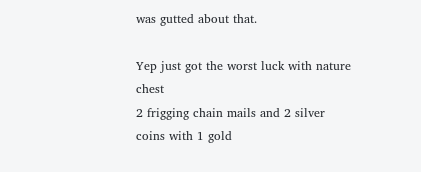was gutted about that.

Yep just got the worst luck with nature chest
2 frigging chain mails and 2 silver coins with 1 gold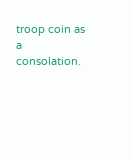troop coin as a consolation.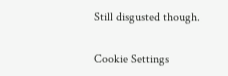Still disgusted though.

Cookie Settings